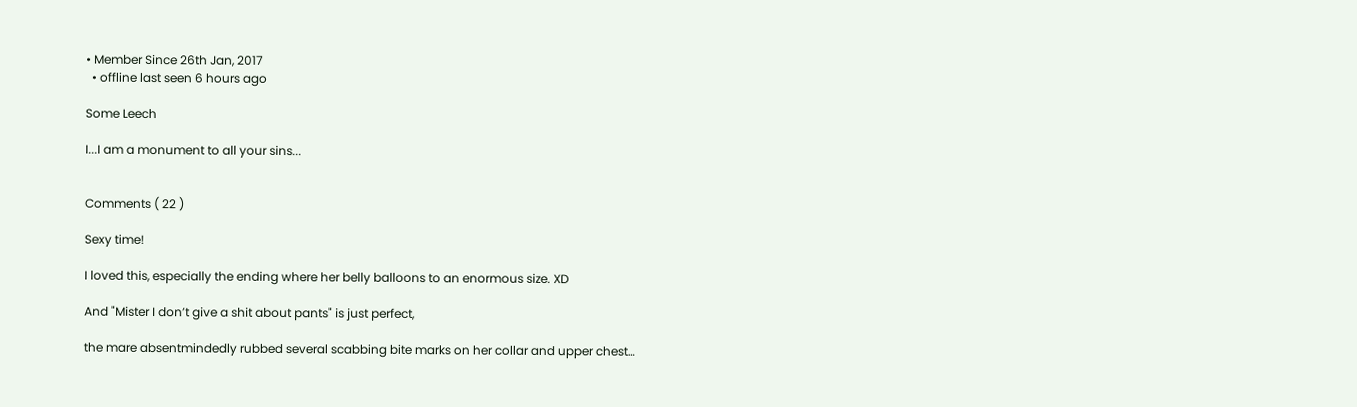• Member Since 26th Jan, 2017
  • offline last seen 6 hours ago

Some Leech

I...I am a monument to all your sins...


Comments ( 22 )

Sexy time!

I loved this, especially the ending where her belly balloons to an enormous size. XD

And "Mister I don’t give a shit about pants" is just perfect,

the mare absentmindedly rubbed several scabbing bite marks on her collar and upper chest…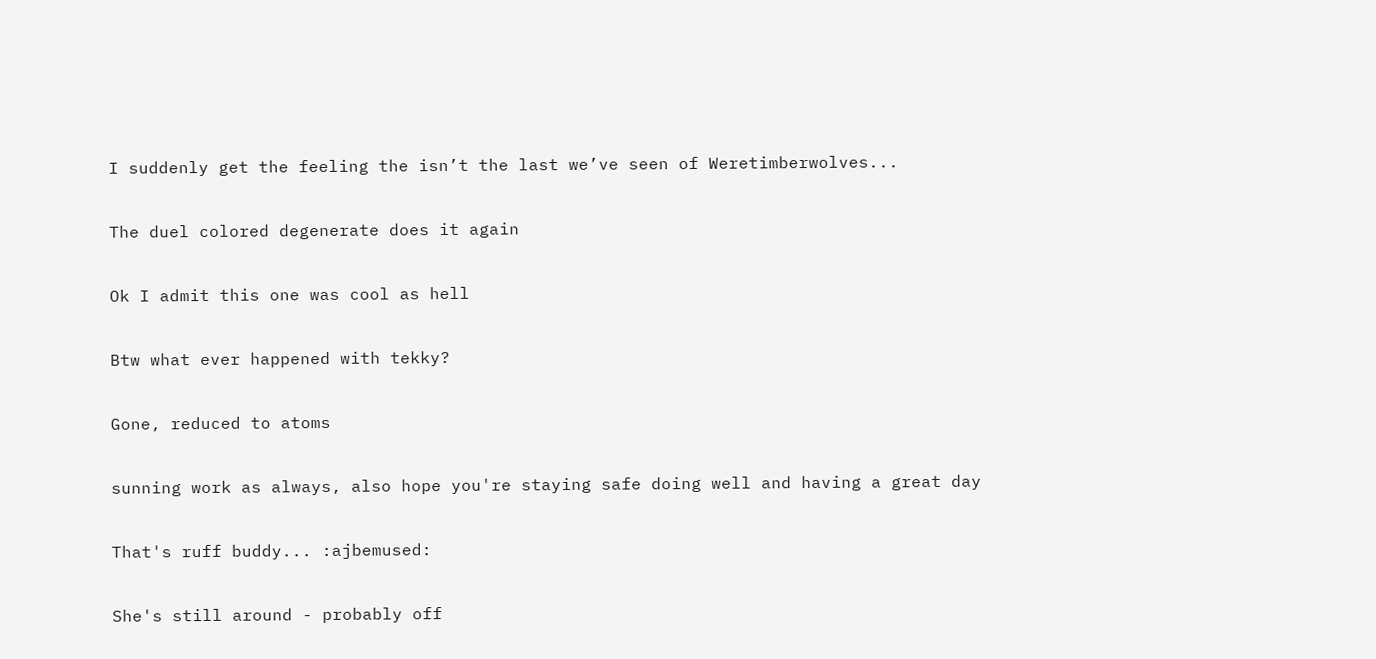I suddenly get the feeling the isn’t the last we’ve seen of Weretimberwolves...

The duel colored degenerate does it again

Ok I admit this one was cool as hell

Btw what ever happened with tekky?

Gone, reduced to atoms

sunning work as always, also hope you're staying safe doing well and having a great day

That's ruff buddy... :ajbemused:

She's still around - probably off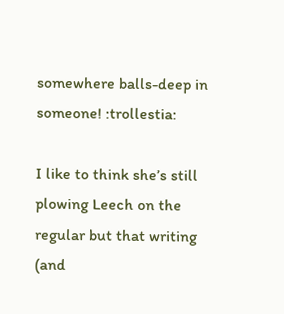somewhere balls-deep in someone! :trollestia:

I like to think she’s still plowing Leech on the regular but that writing (and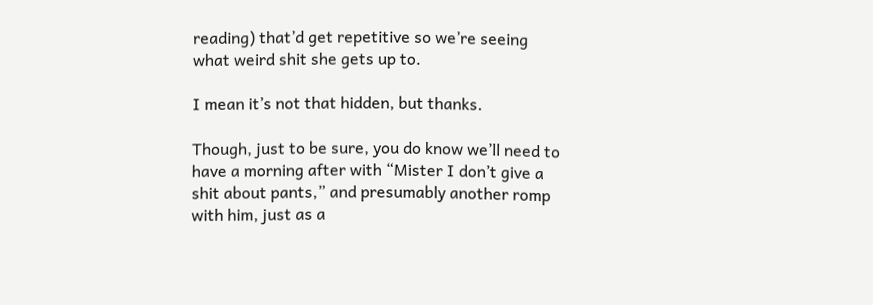reading) that’d get repetitive so we’re seeing what weird shit she gets up to.

I mean it’s not that hidden, but thanks.

Though, just to be sure, you do know we’ll need to have a morning after with “Mister I don’t give a shit about pants,” and presumably another romp with him, just as a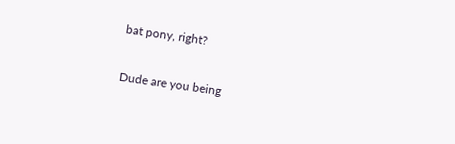bat pony, right?

Dude are you being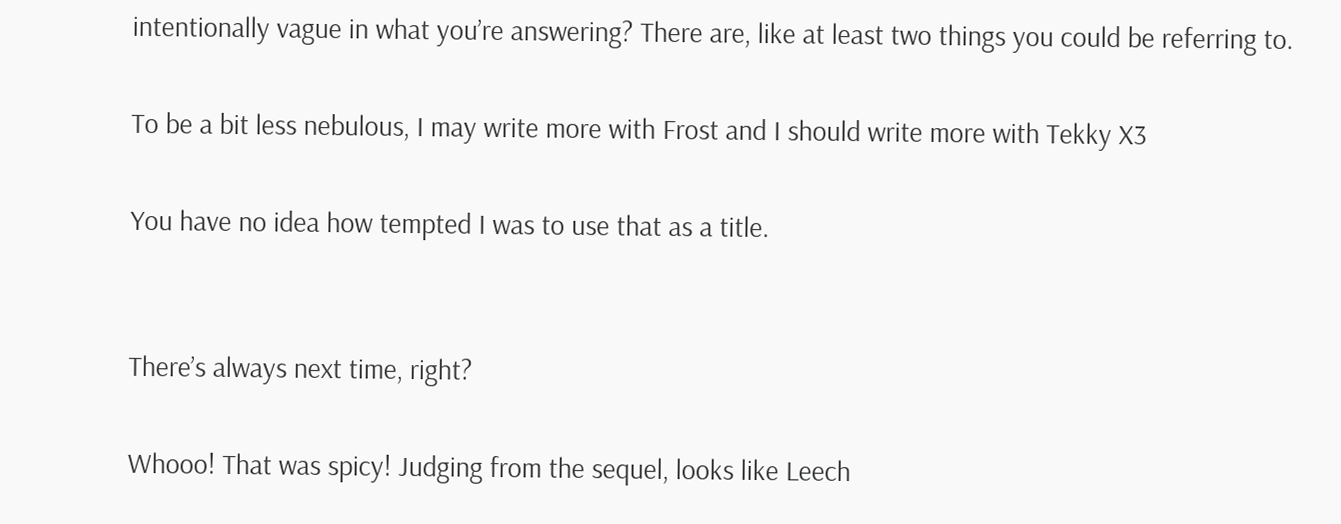intentionally vague in what you’re answering? There are, like at least two things you could be referring to.

To be a bit less nebulous, I may write more with Frost and I should write more with Tekky X3

You have no idea how tempted I was to use that as a title.


There’s always next time, right?

Whooo! That was spicy! Judging from the sequel, looks like Leech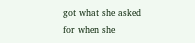got what she asked for when she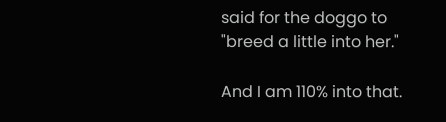said for the doggo to "breed a little into her."

And I am 110% into that.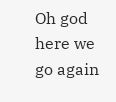Oh god here we go again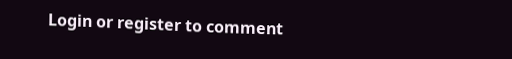Login or register to comment